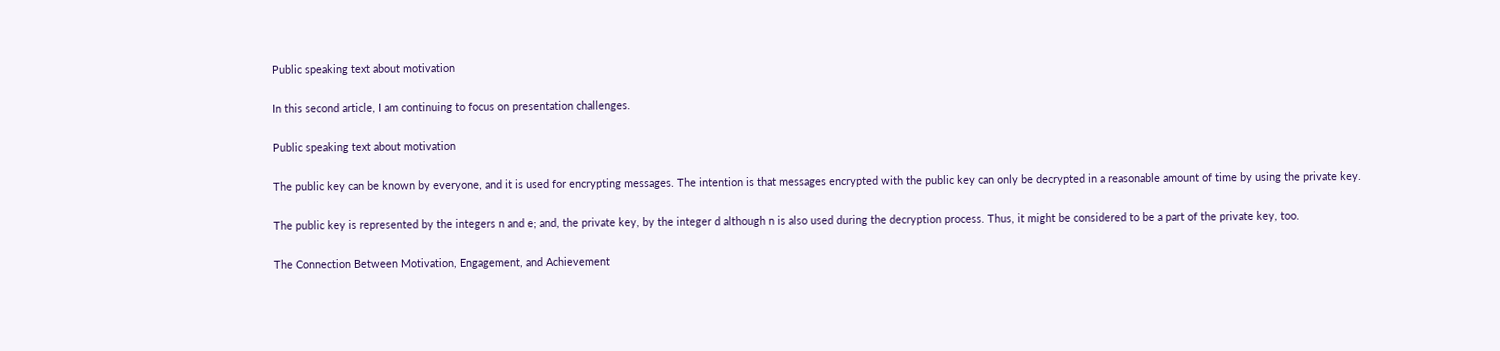Public speaking text about motivation

In this second article, I am continuing to focus on presentation challenges.

Public speaking text about motivation

The public key can be known by everyone, and it is used for encrypting messages. The intention is that messages encrypted with the public key can only be decrypted in a reasonable amount of time by using the private key.

The public key is represented by the integers n and e; and, the private key, by the integer d although n is also used during the decryption process. Thus, it might be considered to be a part of the private key, too.

The Connection Between Motivation, Engagement, and Achievement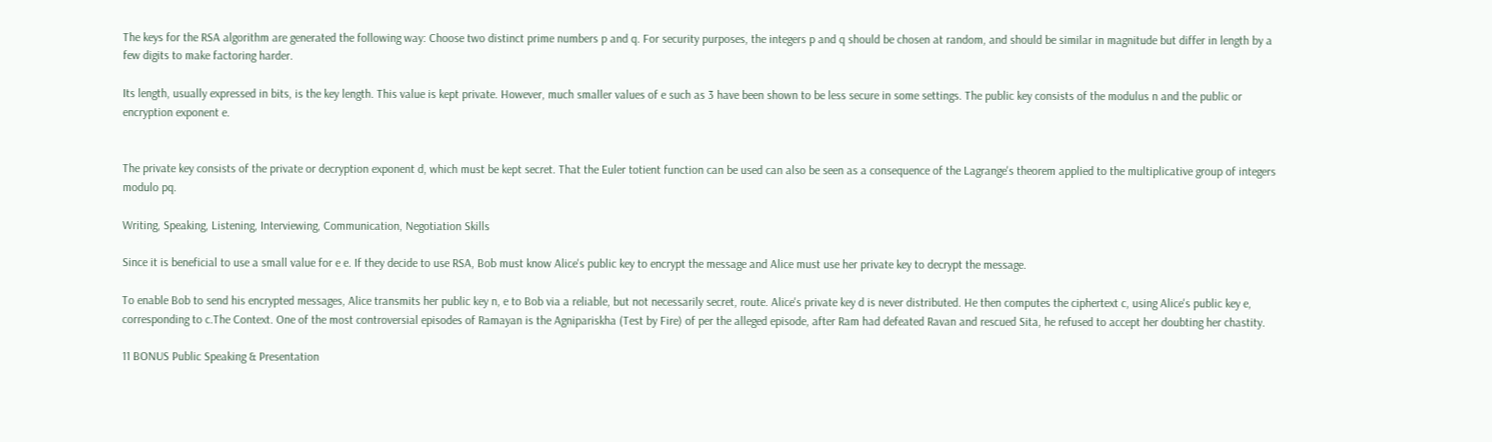The keys for the RSA algorithm are generated the following way: Choose two distinct prime numbers p and q. For security purposes, the integers p and q should be chosen at random, and should be similar in magnitude but differ in length by a few digits to make factoring harder.

Its length, usually expressed in bits, is the key length. This value is kept private. However, much smaller values of e such as 3 have been shown to be less secure in some settings. The public key consists of the modulus n and the public or encryption exponent e.


The private key consists of the private or decryption exponent d, which must be kept secret. That the Euler totient function can be used can also be seen as a consequence of the Lagrange's theorem applied to the multiplicative group of integers modulo pq.

Writing, Speaking, Listening, Interviewing, Communication, Negotiation Skills

Since it is beneficial to use a small value for e e. If they decide to use RSA, Bob must know Alice's public key to encrypt the message and Alice must use her private key to decrypt the message.

To enable Bob to send his encrypted messages, Alice transmits her public key n, e to Bob via a reliable, but not necessarily secret, route. Alice's private key d is never distributed. He then computes the ciphertext c, using Alice's public key e, corresponding to c.The Context. One of the most controversial episodes of Ramayan is the Agnipariskha (Test by Fire) of per the alleged episode, after Ram had defeated Ravan and rescued Sita, he refused to accept her doubting her chastity.

11 BONUS Public Speaking & Presentation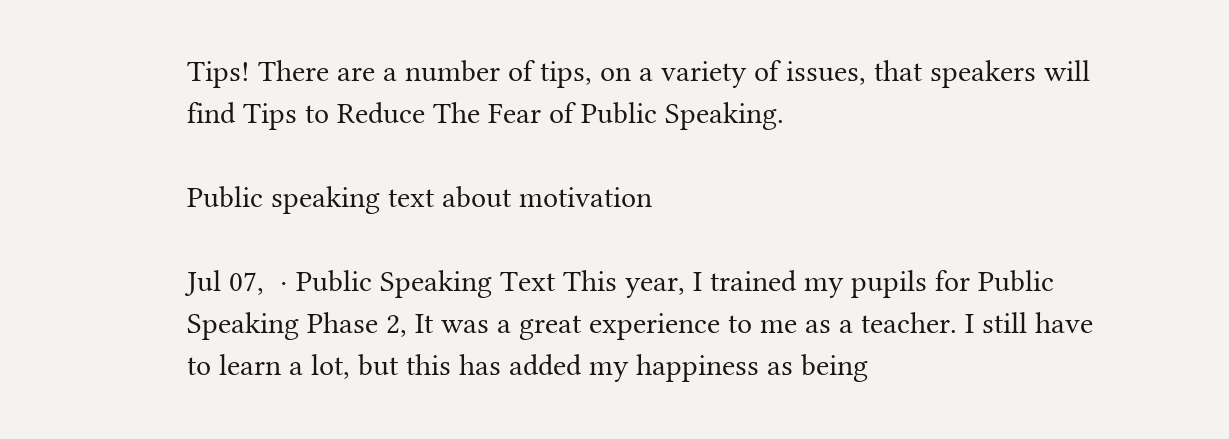Tips! There are a number of tips, on a variety of issues, that speakers will find Tips to Reduce The Fear of Public Speaking.

Public speaking text about motivation

Jul 07,  · Public Speaking Text This year, I trained my pupils for Public Speaking Phase 2, It was a great experience to me as a teacher. I still have to learn a lot, but this has added my happiness as being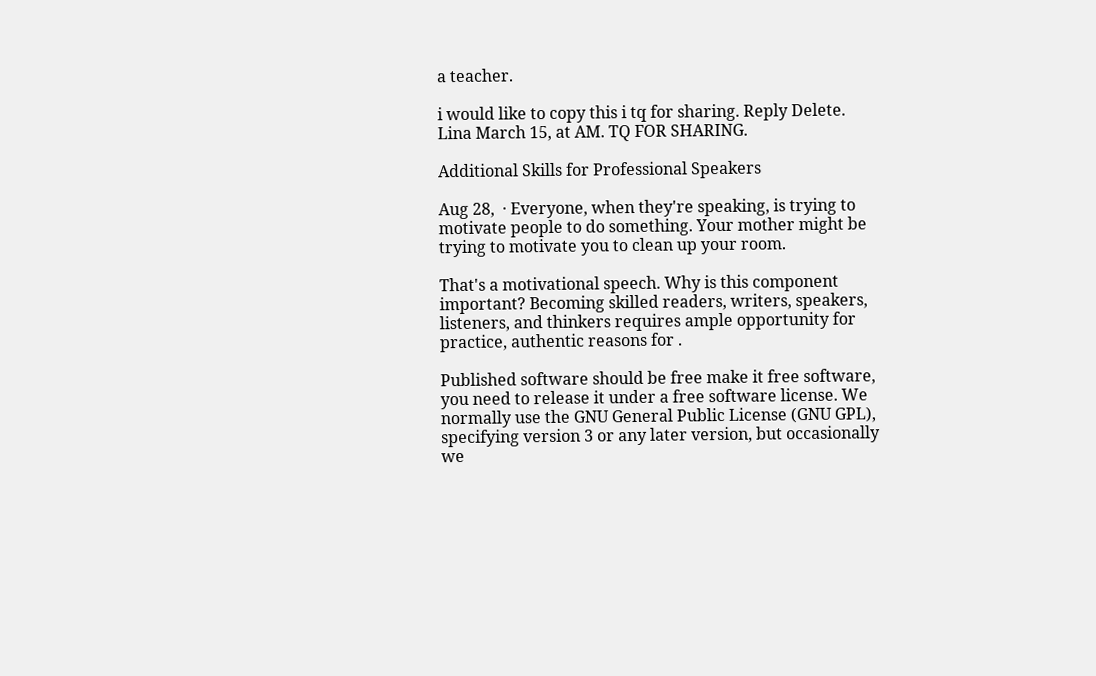a teacher.

i would like to copy this i tq for sharing. Reply Delete. Lina March 15, at AM. TQ FOR SHARING.

Additional Skills for Professional Speakers

Aug 28,  · Everyone, when they're speaking, is trying to motivate people to do something. Your mother might be trying to motivate you to clean up your room.

That's a motivational speech. Why is this component important? Becoming skilled readers, writers, speakers, listeners, and thinkers requires ample opportunity for practice, authentic reasons for .

Published software should be free make it free software, you need to release it under a free software license. We normally use the GNU General Public License (GNU GPL), specifying version 3 or any later version, but occasionally we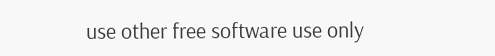use other free software use only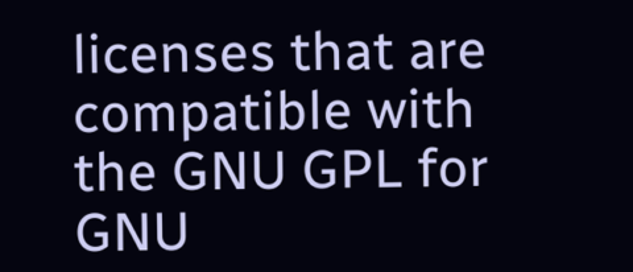licenses that are compatible with the GNU GPL for GNU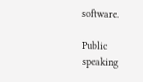software.

Public speaking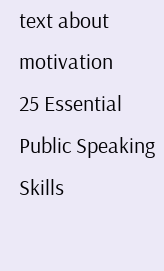text about motivation
25 Essential Public Speaking Skills